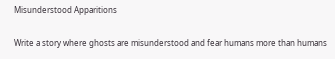Misunderstood Apparitions

Write a story where ghosts are misunderstood and fear humans more than humans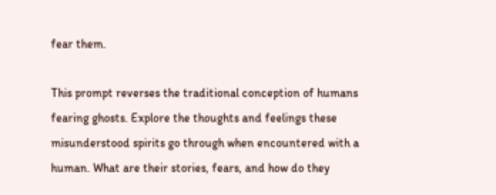fear them.

This prompt reverses the traditional conception of humans fearing ghosts. Explore the thoughts and feelings these misunderstood spirits go through when encountered with a human. What are their stories, fears, and how do they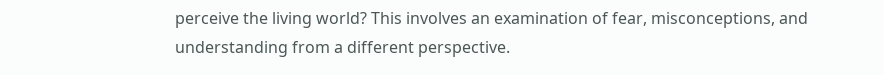perceive the living world? This involves an examination of fear, misconceptions, and understanding from a different perspective.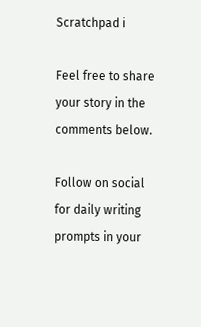Scratchpad ℹ

Feel free to share your story in the comments below.

Follow on social for daily writing prompts in your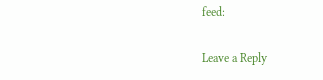feed:

Leave a Reply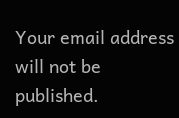Your email address will not be published.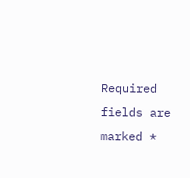Required fields are marked *